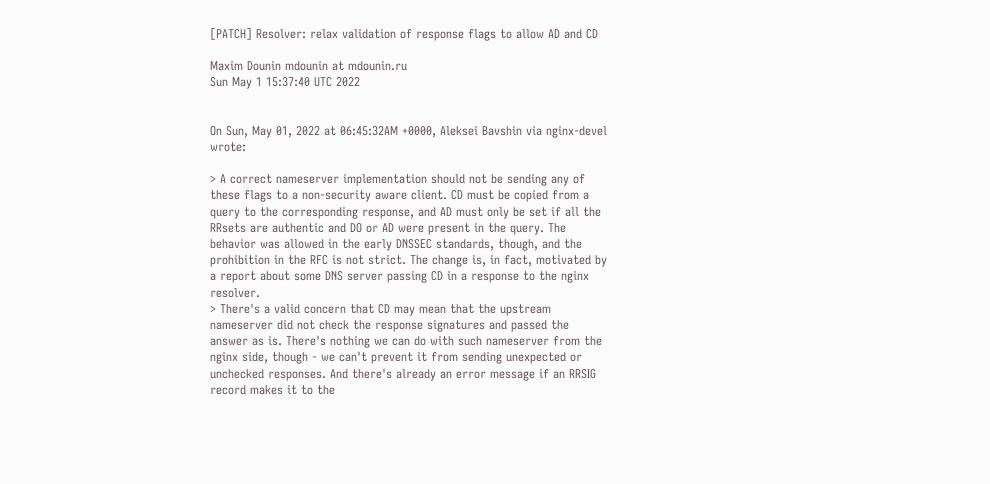[PATCH] Resolver: relax validation of response flags to allow AD and CD

Maxim Dounin mdounin at mdounin.ru
Sun May 1 15:37:40 UTC 2022


On Sun, May 01, 2022 at 06:45:32AM +0000, Aleksei Bavshin via nginx-devel wrote:

> A correct nameserver implementation should not be sending any of these flags to a non-security aware client. CD must be copied from a query to the corresponding response, and AD must only be set if all the RRsets are authentic and DO or AD were present in the query. The behavior was allowed in the early DNSSEC standards, though, and the prohibition in the RFC is not strict. The change is, in fact, motivated by a report about some DNS server passing CD in a response to the nginx resolver.
> There's a valid concern that CD may mean that the upstream nameserver did not check the response signatures and passed the answer as is. There's nothing we can do with such nameserver from the nginx side, though - we can't prevent it from sending unexpected or unchecked responses. And there's already an error message if an RRSIG record makes it to the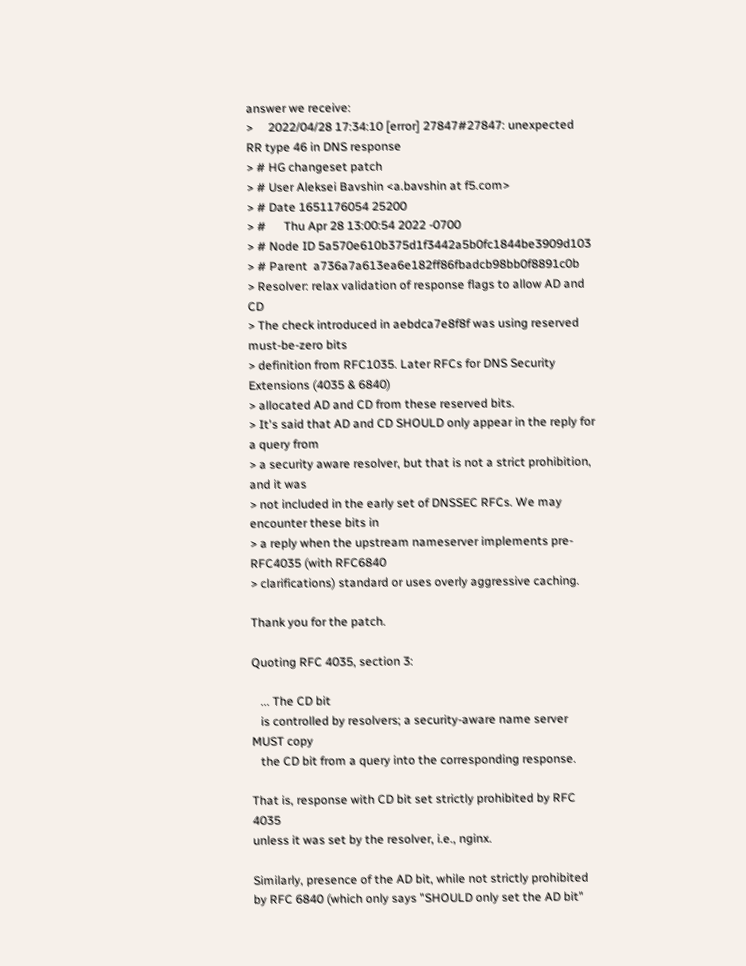answer we receive:
>     2022/04/28 17:34:10 [error] 27847#27847: unexpected RR type 46 in DNS response
> # HG changeset patch
> # User Aleksei Bavshin <a.bavshin at f5.com>
> # Date 1651176054 25200
> #      Thu Apr 28 13:00:54 2022 -0700
> # Node ID 5a570e610b375d1f3442a5b0fc1844be3909d103
> # Parent  a736a7a613ea6e182ff86fbadcb98bb0f8891c0b
> Resolver: relax validation of response flags to allow AD and CD
> The check introduced in aebdca7e8f8f was using reserved must-be-zero bits
> definition from RFC1035. Later RFCs for DNS Security Extensions (4035 & 6840)
> allocated AD and CD from these reserved bits.
> It's said that AD and CD SHOULD only appear in the reply for a query from
> a security aware resolver, but that is not a strict prohibition, and it was
> not included in the early set of DNSSEC RFCs. We may encounter these bits in
> a reply when the upstream nameserver implements pre-RFC4035 (with RFC6840
> clarifications) standard or uses overly aggressive caching.

Thank you for the patch.

Quoting RFC 4035, section 3:

   ... The CD bit
   is controlled by resolvers; a security-aware name server MUST copy
   the CD bit from a query into the corresponding response.

That is, response with CD bit set strictly prohibited by RFC 4035
unless it was set by the resolver, i.e., nginx.

Similarly, presence of the AD bit, while not strictly prohibited
by RFC 6840 (which only says "SHOULD only set the AD bit"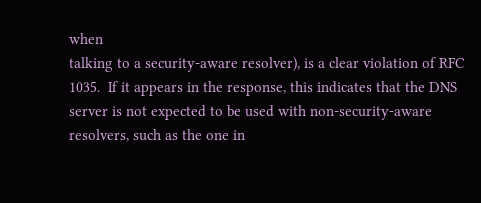when
talking to a security-aware resolver), is a clear violation of RFC
1035.  If it appears in the response, this indicates that the DNS
server is not expected to be used with non-security-aware
resolvers, such as the one in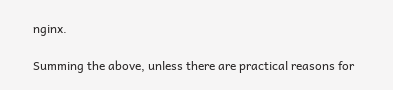nginx.

Summing the above, unless there are practical reasons for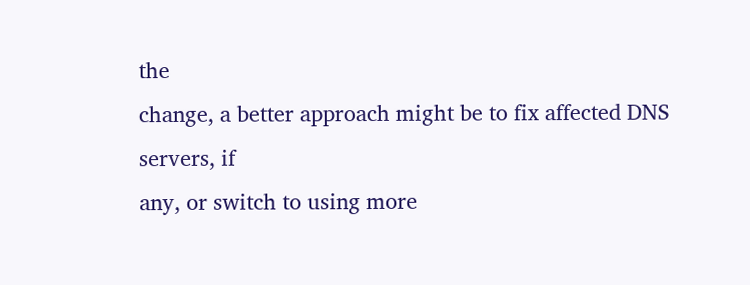the
change, a better approach might be to fix affected DNS servers, if
any, or switch to using more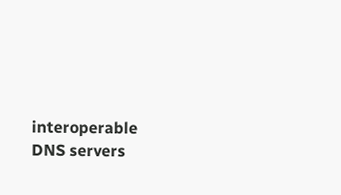interoperable DNS servers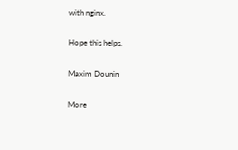with nginx.

Hope this helps.

Maxim Dounin

More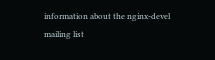information about the nginx-devel mailing list